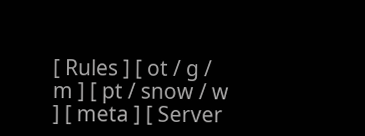[ Rules ] [ ot / g / m ] [ pt / snow / w ] [ meta ] [ Server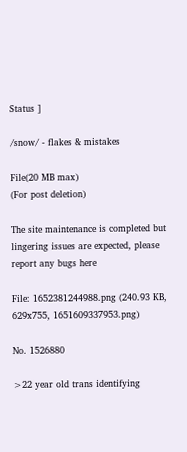Status ]

/snow/ - flakes & mistakes

File(20 MB max)
(For post deletion)

The site maintenance is completed but lingering issues are expected, please report any bugs here

File: 1652381244988.png (240.93 KB, 629x755, 1651609337953.png)

No. 1526880

>22 year old trans identifying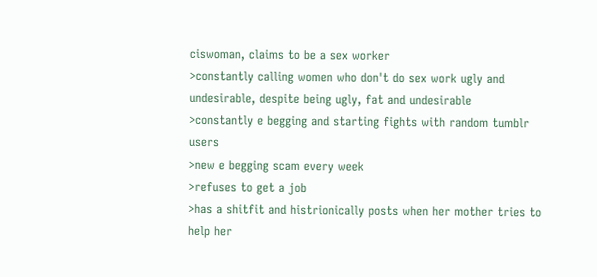ciswoman, claims to be a sex worker
>constantly calling women who don't do sex work ugly and undesirable, despite being ugly, fat and undesirable
>constantly e begging and starting fights with random tumblr users
>new e begging scam every week
>refuses to get a job
>has a shitfit and histrionically posts when her mother tries to help her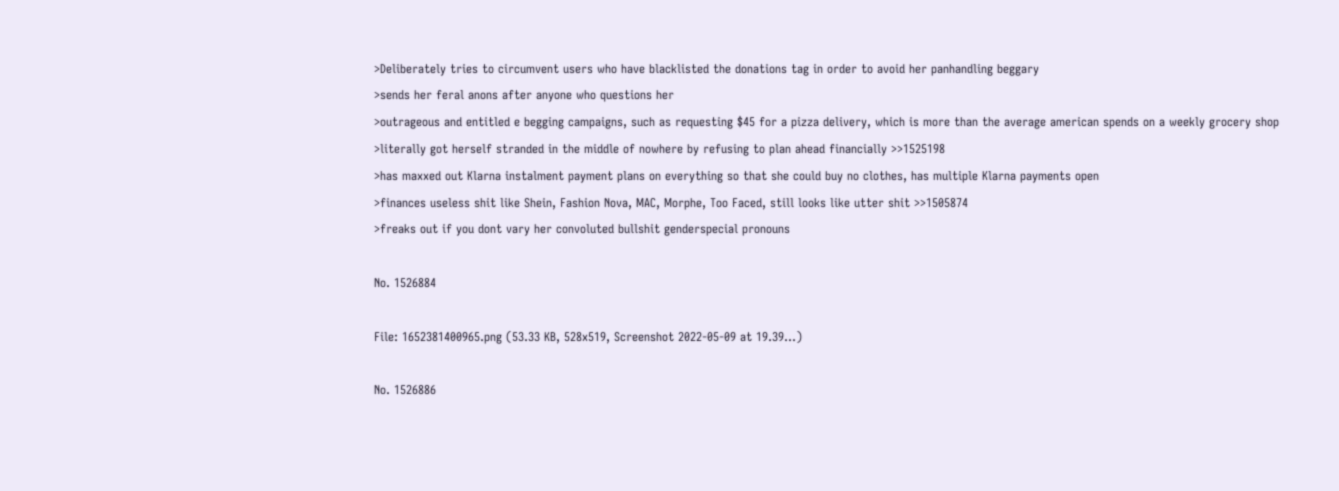>Deliberately tries to circumvent users who have blacklisted the donations tag in order to avoid her panhandling beggary
>sends her feral anons after anyone who questions her
>outrageous and entitled e begging campaigns, such as requesting $45 for a pizza delivery, which is more than the average american spends on a weekly grocery shop
>literally got herself stranded in the middle of nowhere by refusing to plan ahead financially >>1525198
>has maxxed out Klarna instalment payment plans on everything so that she could buy no clothes, has multiple Klarna payments open
>finances useless shit like Shein, Fashion Nova, MAC, Morphe, Too Faced, still looks like utter shit >>1505874
>freaks out if you dont vary her convoluted bullshit genderspecial pronouns

No. 1526884

File: 1652381400965.png (53.33 KB, 528x519, Screenshot 2022-05-09 at 19.39…)

No. 1526886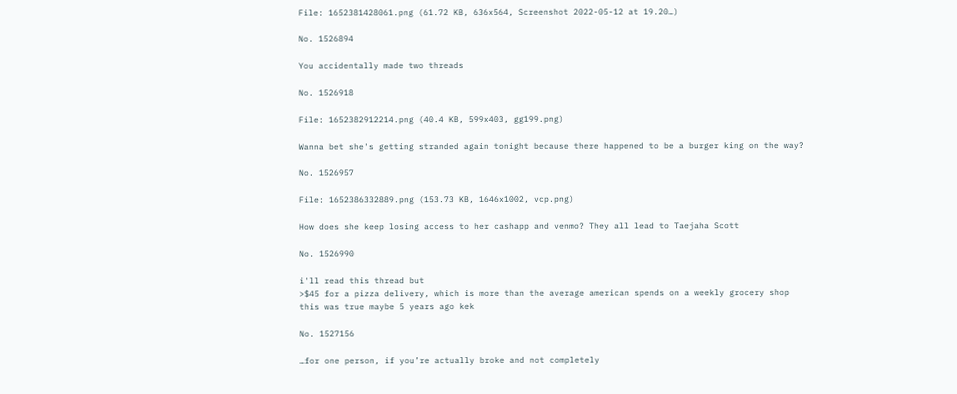File: 1652381428061.png (61.72 KB, 636x564, Screenshot 2022-05-12 at 19.20…)

No. 1526894

You accidentally made two threads

No. 1526918

File: 1652382912214.png (40.4 KB, 599x403, gg199.png)

Wanna bet she's getting stranded again tonight because there happened to be a burger king on the way?

No. 1526957

File: 1652386332889.png (153.73 KB, 1646x1002, vcp.png)

How does she keep losing access to her cashapp and venmo? They all lead to Taejaha Scott

No. 1526990

i'll read this thread but
>$45 for a pizza delivery, which is more than the average american spends on a weekly grocery shop
this was true maybe 5 years ago kek

No. 1527156

…for one person, if you’re actually broke and not completely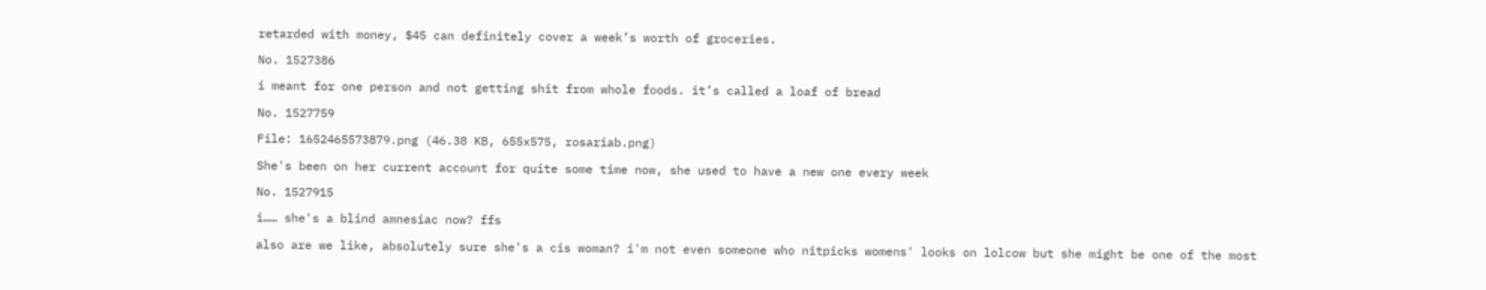retarded with money, $45 can definitely cover a week’s worth of groceries.

No. 1527386

i meant for one person and not getting shit from whole foods. it’s called a loaf of bread

No. 1527759

File: 1652465573879.png (46.38 KB, 655x575, rosariab.png)

She's been on her current account for quite some time now, she used to have a new one every week

No. 1527915

i…… she's a blind amnesiac now? ffs

also are we like, absolutely sure she's a cis woman? i'm not even someone who nitpicks womens' looks on lolcow but she might be one of the most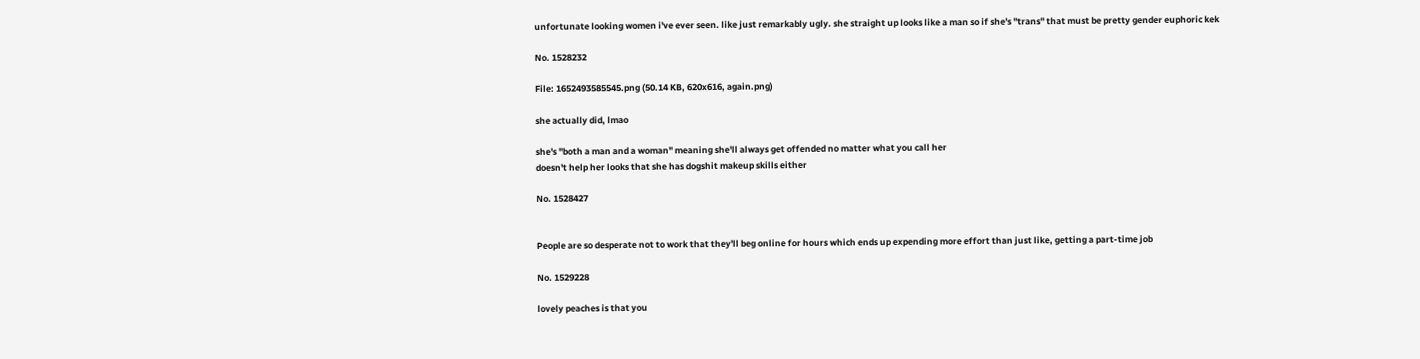unfortunate looking women i've ever seen. like just remarkably ugly. she straight up looks like a man so if she's "trans" that must be pretty gender euphoric kek

No. 1528232

File: 1652493585545.png (50.14 KB, 620x616, again.png)

she actually did, lmao

she's "both a man and a woman" meaning she'll always get offended no matter what you call her
doesn't help her looks that she has dogshit makeup skills either

No. 1528427


People are so desperate not to work that they'll beg online for hours which ends up expending more effort than just like, getting a part-time job

No. 1529228

lovely peaches is that you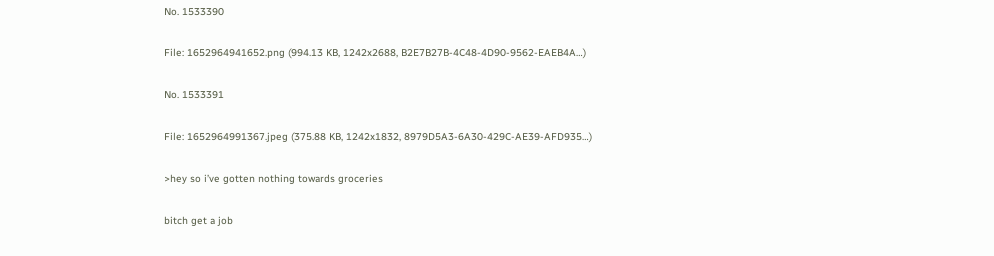No. 1533390

File: 1652964941652.png (994.13 KB, 1242x2688, B2E7B27B-4C48-4D90-9562-EAEB4A…)

No. 1533391

File: 1652964991367.jpeg (375.88 KB, 1242x1832, 8979D5A3-6A30-429C-AE39-AFD935…)

>hey so i’ve gotten nothing towards groceries

bitch get a job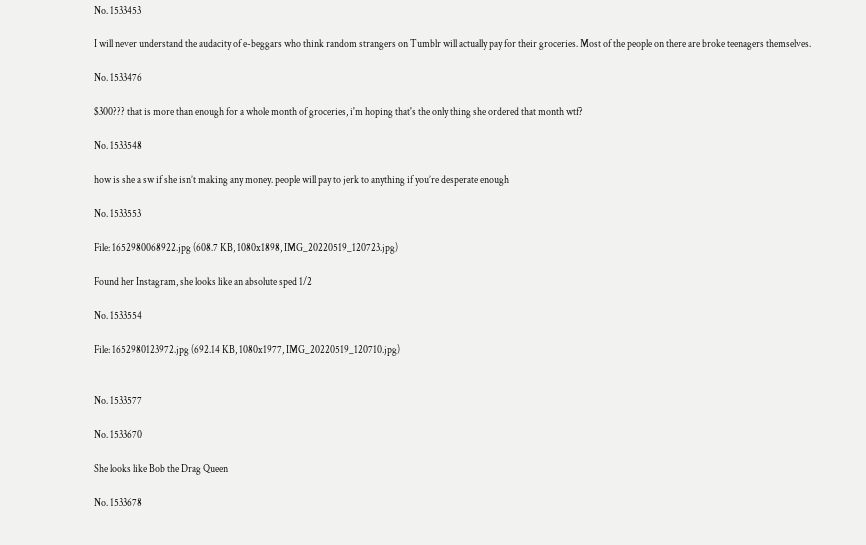No. 1533453

I will never understand the audacity of e-beggars who think random strangers on Tumblr will actually pay for their groceries. Most of the people on there are broke teenagers themselves.

No. 1533476

$300??? that is more than enough for a whole month of groceries, i'm hoping that's the only thing she ordered that month wtf?

No. 1533548

how is she a sw if she isn’t making any money. people will pay to jerk to anything if you’re desperate enough

No. 1533553

File: 1652980068922.jpg (608.7 KB, 1080x1898, IMG_20220519_120723.jpg)

Found her Instagram, she looks like an absolute sped 1/2

No. 1533554

File: 1652980123972.jpg (692.14 KB, 1080x1977, IMG_20220519_120710.jpg)


No. 1533577

No. 1533670

She looks like Bob the Drag Queen

No. 1533678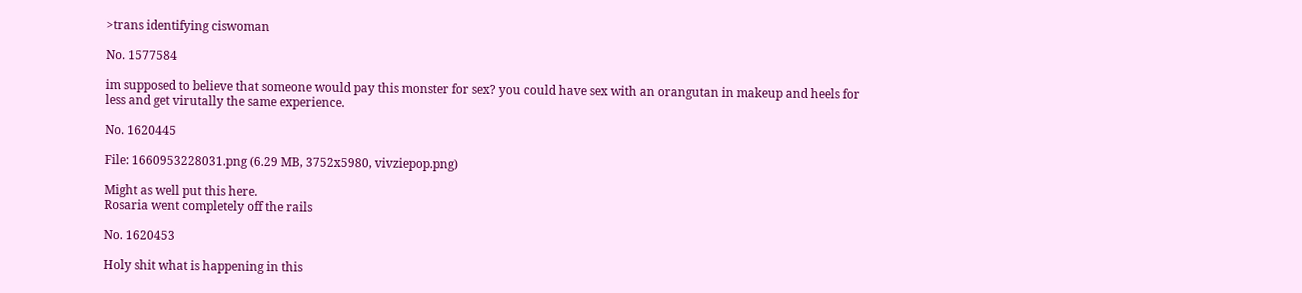>trans identifying ciswoman

No. 1577584

im supposed to believe that someone would pay this monster for sex? you could have sex with an orangutan in makeup and heels for less and get virutally the same experience.

No. 1620445

File: 1660953228031.png (6.29 MB, 3752x5980, vivziepop.png)

Might as well put this here.
Rosaria went completely off the rails

No. 1620453

Holy shit what is happening in this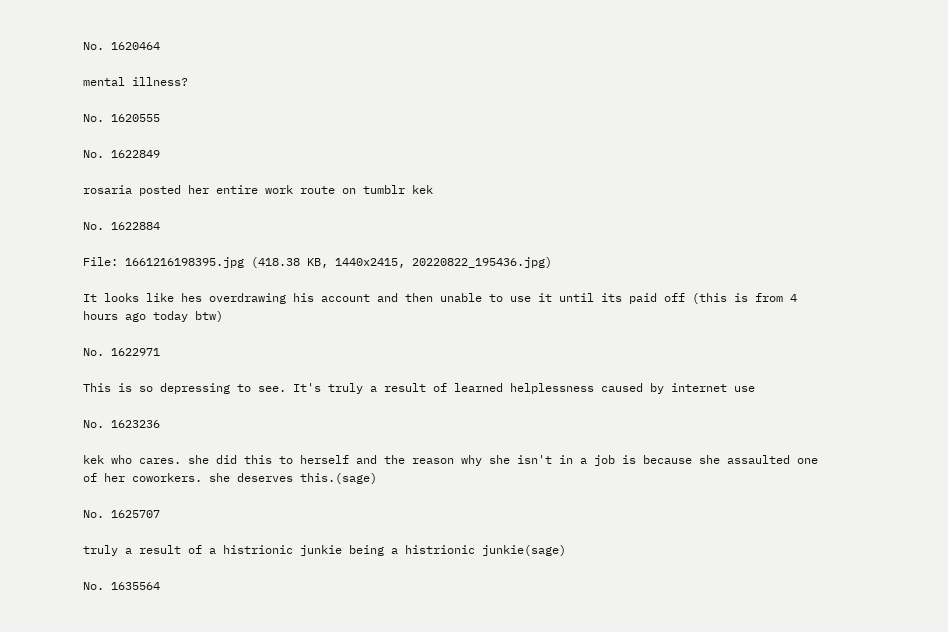No. 1620464

mental illness?

No. 1620555

No. 1622849

rosaria posted her entire work route on tumblr kek

No. 1622884

File: 1661216198395.jpg (418.38 KB, 1440x2415, 20220822_195436.jpg)

It looks like hes overdrawing his account and then unable to use it until its paid off (this is from 4 hours ago today btw)

No. 1622971

This is so depressing to see. It's truly a result of learned helplessness caused by internet use

No. 1623236

kek who cares. she did this to herself and the reason why she isn't in a job is because she assaulted one of her coworkers. she deserves this.(sage)

No. 1625707

truly a result of a histrionic junkie being a histrionic junkie(sage)

No. 1635564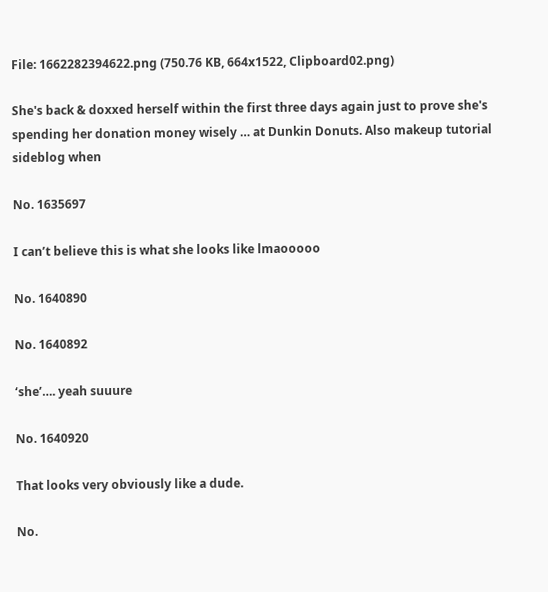File: 1662282394622.png (750.76 KB, 664x1522, Clipboard02.png)

She's back & doxxed herself within the first three days again just to prove she's spending her donation money wisely … at Dunkin Donuts. Also makeup tutorial sideblog when

No. 1635697

I can’t believe this is what she looks like lmaooooo

No. 1640890

No. 1640892

‘she’…. yeah suuure

No. 1640920

That looks very obviously like a dude.

No.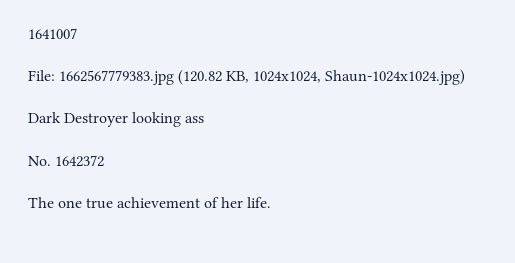1641007

File: 1662567779383.jpg (120.82 KB, 1024x1024, Shaun-1024x1024.jpg)

Dark Destroyer looking ass

No. 1642372

The one true achievement of her life.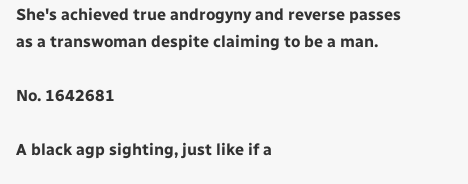She's achieved true androgyny and reverse passes as a transwoman despite claiming to be a man.

No. 1642681

A black agp sighting, just like if a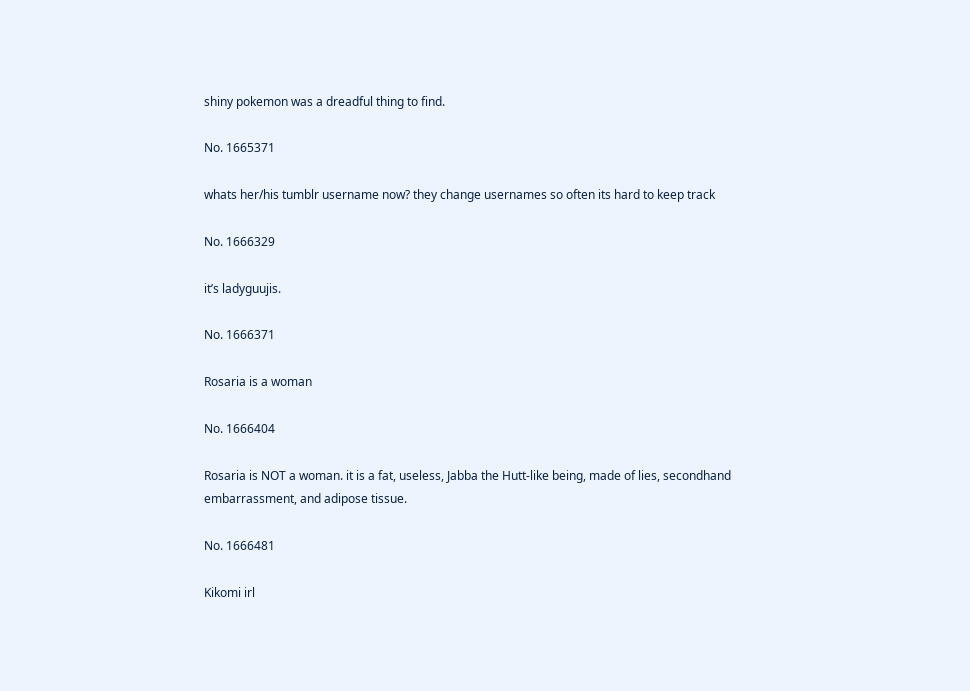shiny pokemon was a dreadful thing to find.

No. 1665371

whats her/his tumblr username now? they change usernames so often its hard to keep track

No. 1666329

it’s ladyguujis.

No. 1666371

Rosaria is a woman

No. 1666404

Rosaria is NOT a woman. it is a fat, useless, Jabba the Hutt-like being, made of lies, secondhand embarrassment, and adipose tissue.

No. 1666481

Kikomi irl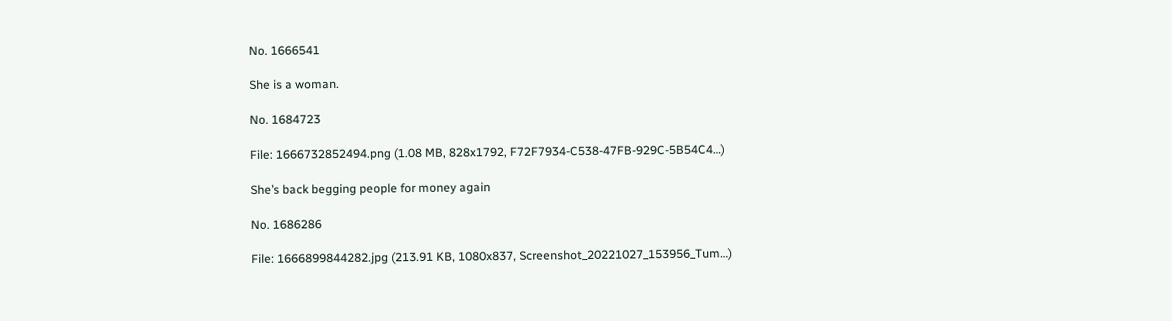No. 1666541

She is a woman.

No. 1684723

File: 1666732852494.png (1.08 MB, 828x1792, F72F7934-C538-47FB-929C-5B54C4…)

She’s back begging people for money again

No. 1686286

File: 1666899844282.jpg (213.91 KB, 1080x837, Screenshot_20221027_153956_Tum…)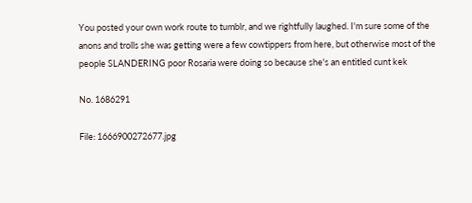You posted your own work route to tumblr, and we rightfully laughed. I'm sure some of the anons and trolls she was getting were a few cowtippers from here, but otherwise most of the people SLANDERING poor Rosaria were doing so because she's an entitled cunt kek

No. 1686291

File: 1666900272677.jpg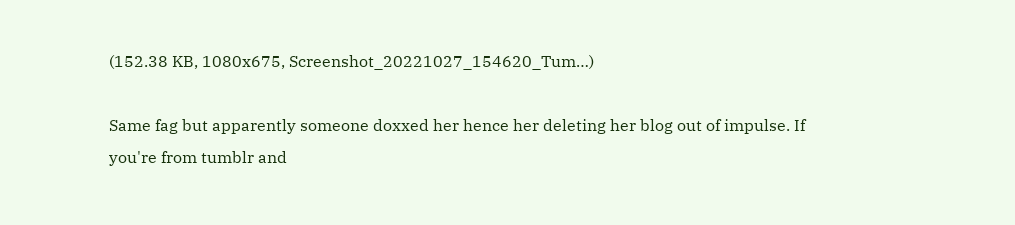(152.38 KB, 1080x675, Screenshot_20221027_154620_Tum…)

Same fag but apparently someone doxxed her hence her deleting her blog out of impulse. If you're from tumblr and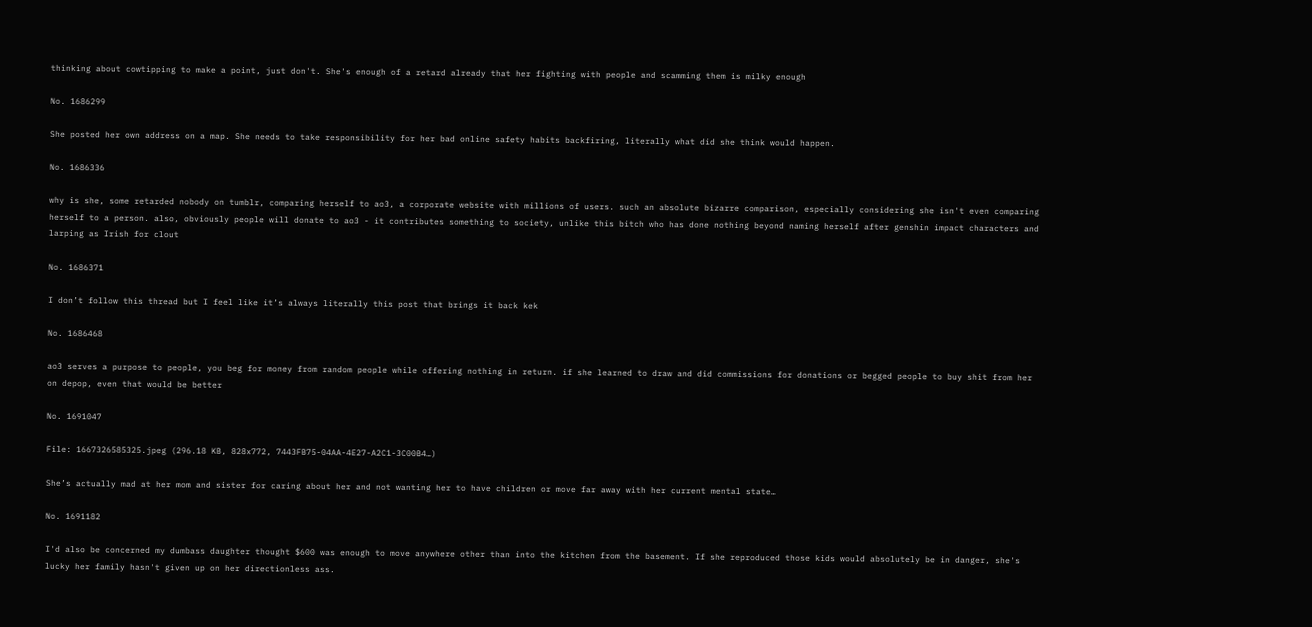thinking about cowtipping to make a point, just don't. She's enough of a retard already that her fighting with people and scamming them is milky enough

No. 1686299

She posted her own address on a map. She needs to take responsibility for her bad online safety habits backfiring, literally what did she think would happen.

No. 1686336

why is she, some retarded nobody on tumblr, comparing herself to ao3, a corporate website with millions of users. such an absolute bizarre comparison, especially considering she isn't even comparing herself to a person. also, obviously people will donate to ao3 - it contributes something to society, unlike this bitch who has done nothing beyond naming herself after genshin impact characters and larping as Irish for clout

No. 1686371

I don’t follow this thread but I feel like it’s always literally this post that brings it back kek

No. 1686468

ao3 serves a purpose to people, you beg for money from random people while offering nothing in return. if she learned to draw and did commissions for donations or begged people to buy shit from her on depop, even that would be better

No. 1691047

File: 1667326585325.jpeg (296.18 KB, 828x772, 7443FB75-04AA-4E27-A2C1-3C00B4…)

She’s actually mad at her mom and sister for caring about her and not wanting her to have children or move far away with her current mental state…

No. 1691182

I'd also be concerned my dumbass daughter thought $600 was enough to move anywhere other than into the kitchen from the basement. If she reproduced those kids would absolutely be in danger, she's lucky her family hasn't given up on her directionless ass.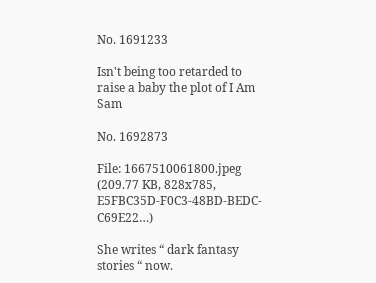No. 1691233

Isn't being too retarded to raise a baby the plot of I Am Sam

No. 1692873

File: 1667510061800.jpeg (209.77 KB, 828x785, E5FBC35D-F0C3-48BD-BEDC-C69E22…)

She writes “ dark fantasy stories “ now.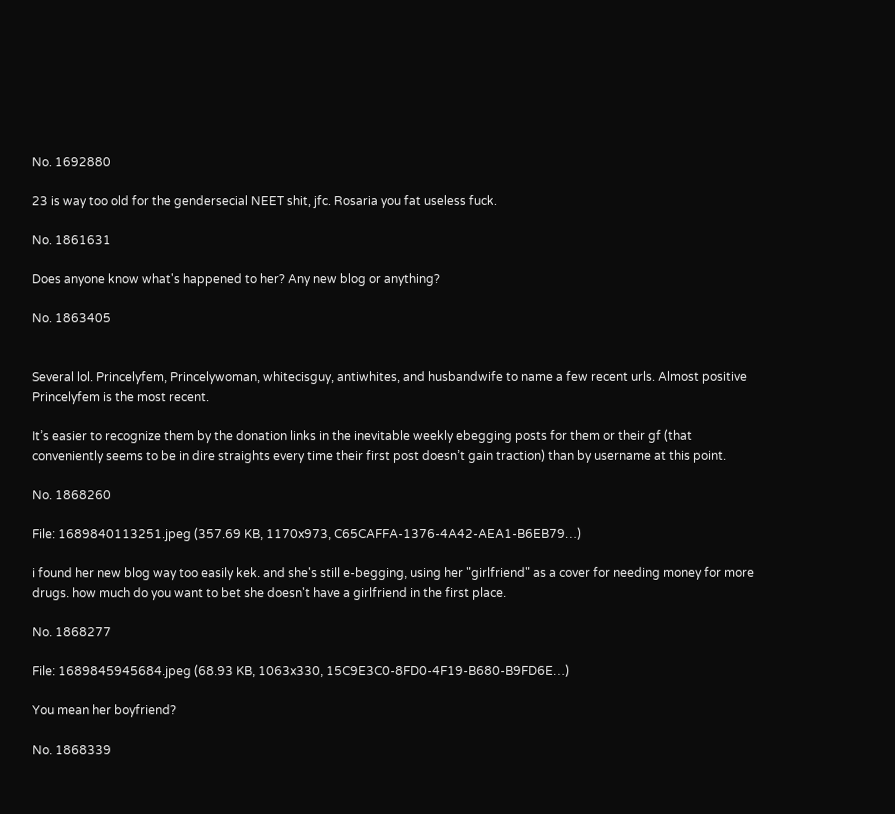No. 1692880

23 is way too old for the gendersecial NEET shit, jfc. Rosaria you fat useless fuck.

No. 1861631

Does anyone know what's happened to her? Any new blog or anything?

No. 1863405


Several lol. Princelyfem, Princelywoman, whitecisguy, antiwhites, and husbandwife to name a few recent urls. Almost positive Princelyfem is the most recent.

It’s easier to recognize them by the donation links in the inevitable weekly ebegging posts for them or their gf (that conveniently seems to be in dire straights every time their first post doesn’t gain traction) than by username at this point.

No. 1868260

File: 1689840113251.jpeg (357.69 KB, 1170x973, C65CAFFA-1376-4A42-AEA1-B6EB79…)

i found her new blog way too easily kek. and she's still e-begging, using her "girlfriend" as a cover for needing money for more drugs. how much do you want to bet she doesn't have a girlfriend in the first place.

No. 1868277

File: 1689845945684.jpeg (68.93 KB, 1063x330, 15C9E3C0-8FD0-4F19-B680-B9FD6E…)

You mean her boyfriend?

No. 1868339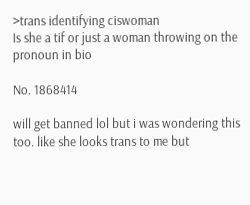>trans identifying ciswoman
Is she a tif or just a woman throwing on the pronoun in bio

No. 1868414

will get banned lol but i was wondering this too. like she looks trans to me but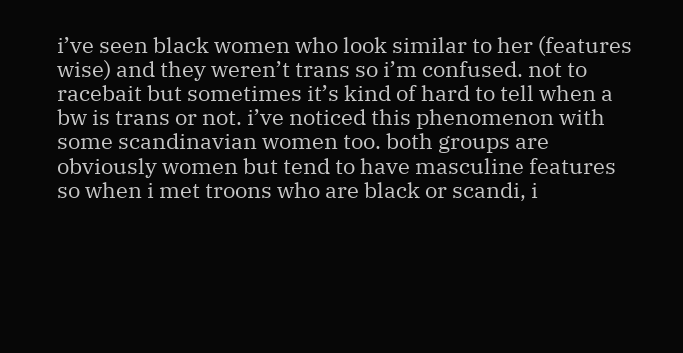i’ve seen black women who look similar to her (features wise) and they weren’t trans so i’m confused. not to racebait but sometimes it’s kind of hard to tell when a bw is trans or not. i’ve noticed this phenomenon with some scandinavian women too. both groups are obviously women but tend to have masculine features so when i met troons who are black or scandi, i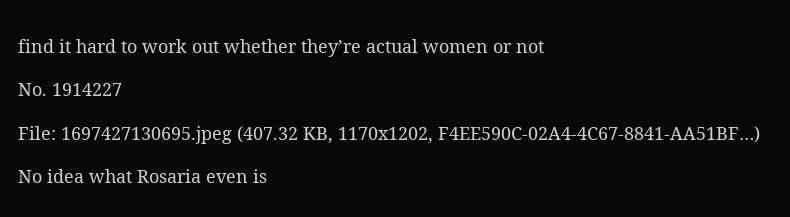find it hard to work out whether they’re actual women or not

No. 1914227

File: 1697427130695.jpeg (407.32 KB, 1170x1202, F4EE590C-02A4-4C67-8841-AA51BF…)

No idea what Rosaria even is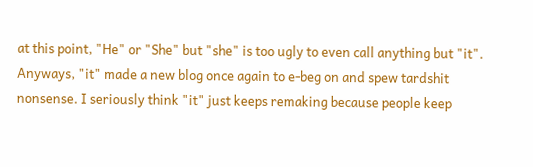at this point, "He" or "She" but "she" is too ugly to even call anything but "it". Anyways, "it" made a new blog once again to e-beg on and spew tardshit nonsense. I seriously think "it" just keeps remaking because people keep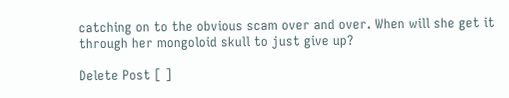catching on to the obvious scam over and over. When will she get it through her mongoloid skull to just give up?

Delete Post [ ]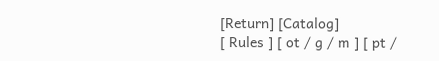[Return] [Catalog]
[ Rules ] [ ot / g / m ] [ pt /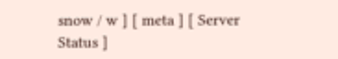snow / w ] [ meta ] [ Server Status ]